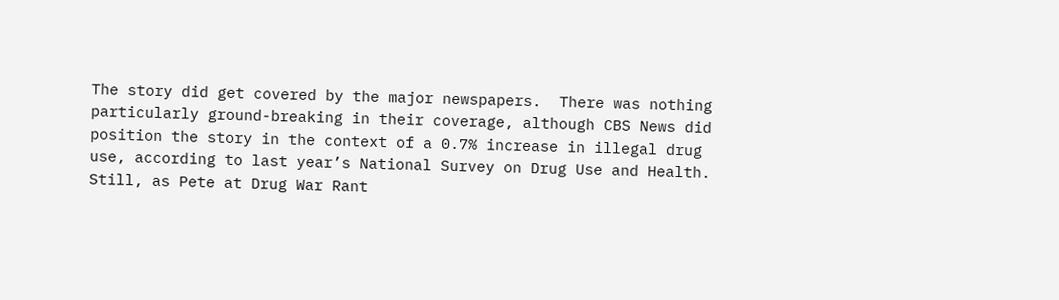The story did get covered by the major newspapers.  There was nothing particularly ground-breaking in their coverage, although CBS News did position the story in the context of a 0.7% increase in illegal drug use, according to last year’s National Survey on Drug Use and Health.  Still, as Pete at Drug War Rant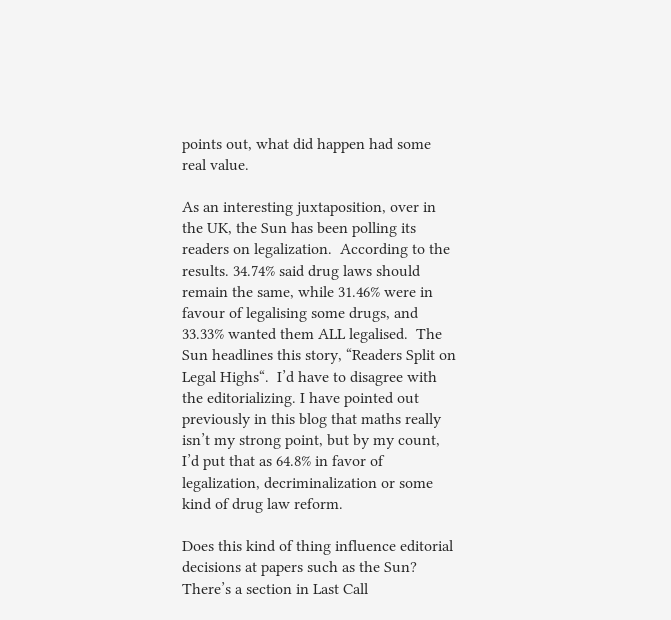points out, what did happen had some real value.

As an interesting juxtaposition, over in the UK, the Sun has been polling its readers on legalization.  According to the results. 34.74% said drug laws should remain the same, while 31.46% were in favour of legalising some drugs, and 33.33% wanted them ALL legalised.  The Sun headlines this story, “Readers Split on Legal Highs“.  I’d have to disagree with the editorializing. I have pointed out previously in this blog that maths really isn’t my strong point, but by my count, I’d put that as 64.8% in favor of legalization, decriminalization or some kind of drug law reform.

Does this kind of thing influence editorial decisions at papers such as the Sun?  There’s a section in Last Call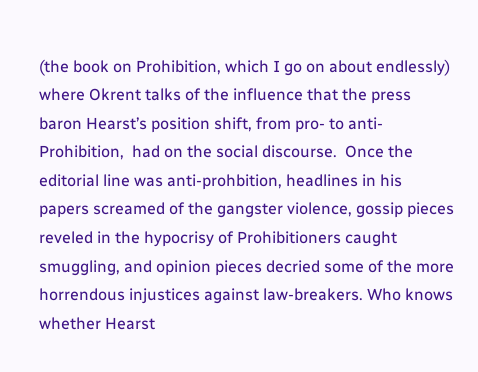(the book on Prohibition, which I go on about endlessly) where Okrent talks of the influence that the press baron Hearst’s position shift, from pro- to anti-Prohibition,  had on the social discourse.  Once the editorial line was anti-prohbition, headlines in his papers screamed of the gangster violence, gossip pieces reveled in the hypocrisy of Prohibitioners caught smuggling, and opinion pieces decried some of the more horrendous injustices against law-breakers. Who knows whether Hearst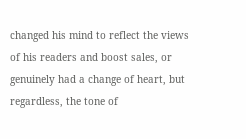changed his mind to reflect the views of his readers and boost sales, or genuinely had a change of heart, but regardless, the tone of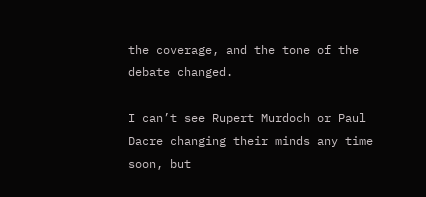the coverage, and the tone of the debate changed.

I can’t see Rupert Murdoch or Paul Dacre changing their minds any time soon, but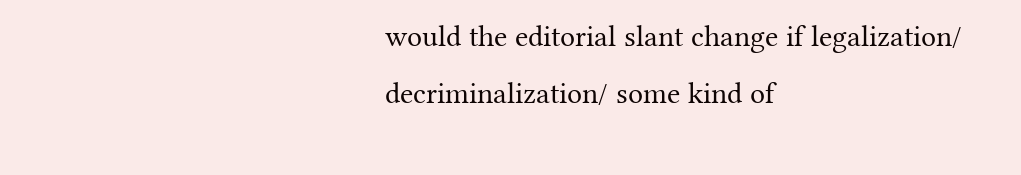would the editorial slant change if legalization/ decriminalization/ some kind of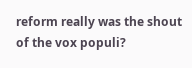reform really was the shout of the vox populi?